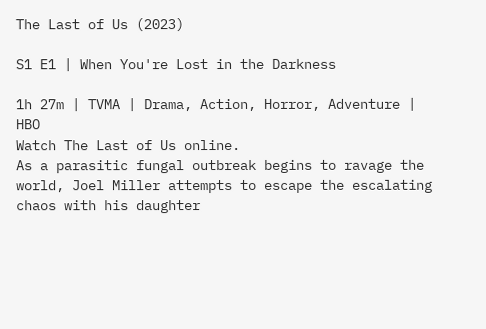The Last of Us (2023)

S1 E1 | When You're Lost in the Darkness

1h 27m | TVMA | Drama, Action, Horror, Adventure | HBO
Watch The Last of Us online.
As a parasitic fungal outbreak begins to ravage the world, Joel Miller attempts to escape the escalating chaos with his daughter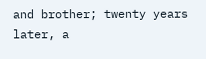and brother; twenty years later, a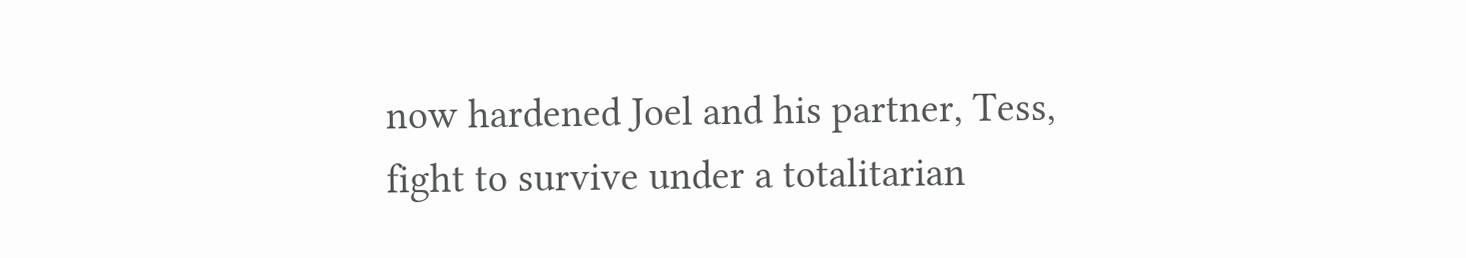now hardened Joel and his partner, Tess, fight to survive under a totalitarian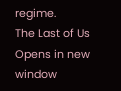regime.
The Last of Us
Opens in new window